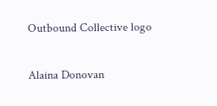Outbound Collective logo

Alaina Donovan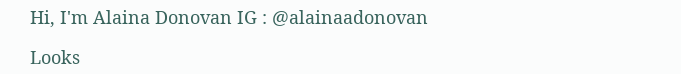Hi, I'm Alaina Donovan IG : @alainaadonovan

Looks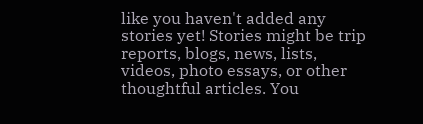like you haven't added any stories yet! Stories might be trip reports, blogs, news, lists, videos, photo essays, or other thoughtful articles. You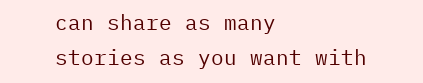can share as many stories as you want with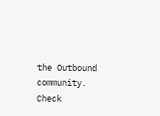the Outbound community. Check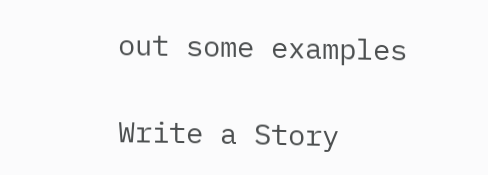out some examples

Write a Story